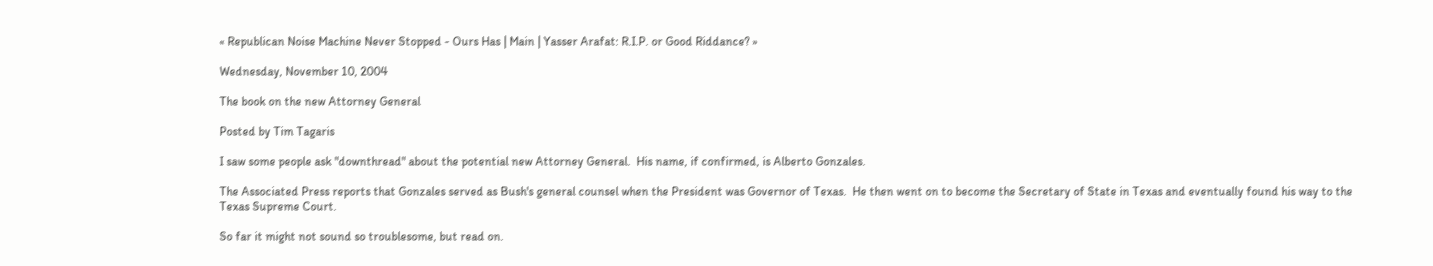« Republican Noise Machine Never Stopped - Ours Has | Main | Yasser Arafat: R.I.P. or Good Riddance? »

Wednesday, November 10, 2004

The book on the new Attorney General

Posted by Tim Tagaris

I saw some people ask "downthread" about the potential new Attorney General.  His name, if confirmed, is Alberto Gonzales.

The Associated Press reports that Gonzales served as Bush's general counsel when the President was Governor of Texas.  He then went on to become the Secretary of State in Texas and eventually found his way to the Texas Supreme Court.

So far it might not sound so troublesome, but read on.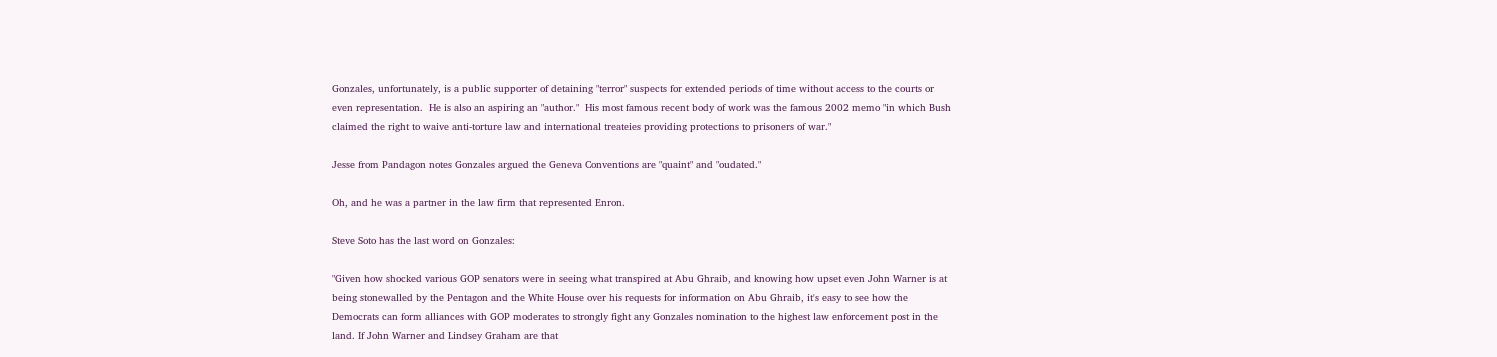Gonzales, unfortunately, is a public supporter of detaining "terror" suspects for extended periods of time without access to the courts or even representation.  He is also an aspiring an "author."  His most famous recent body of work was the famous 2002 memo "in which Bush claimed the right to waive anti-torture law and international treateies providing protections to prisoners of war."

Jesse from Pandagon notes Gonzales argued the Geneva Conventions are "quaint" and "oudated."

Oh, and he was a partner in the law firm that represented Enron.

Steve Soto has the last word on Gonzales:

"Given how shocked various GOP senators were in seeing what transpired at Abu Ghraib, and knowing how upset even John Warner is at being stonewalled by the Pentagon and the White House over his requests for information on Abu Ghraib, it's easy to see how the Democrats can form alliances with GOP moderates to strongly fight any Gonzales nomination to the highest law enforcement post in the land. If John Warner and Lindsey Graham are that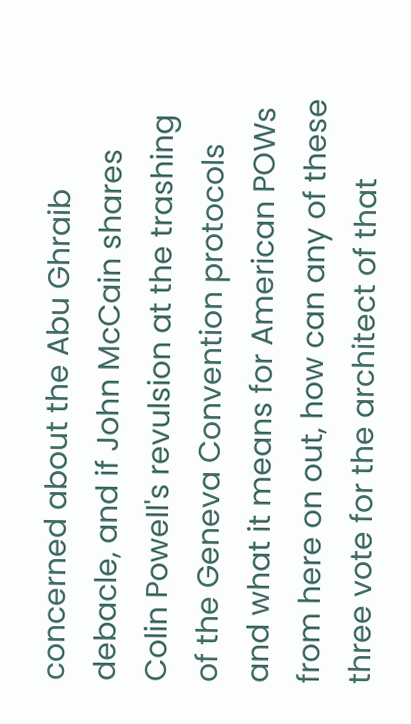concerned about the Abu Ghraib debacle, and if John McCain shares Colin Powell's revulsion at the trashing of the Geneva Convention protocols and what it means for American POWs from here on out, how can any of these three vote for the architect of that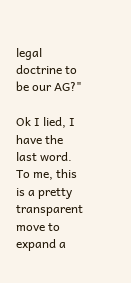legal doctrine to be our AG?"

Ok I lied, I have the last word.  To me, this is a pretty transparent move to expand a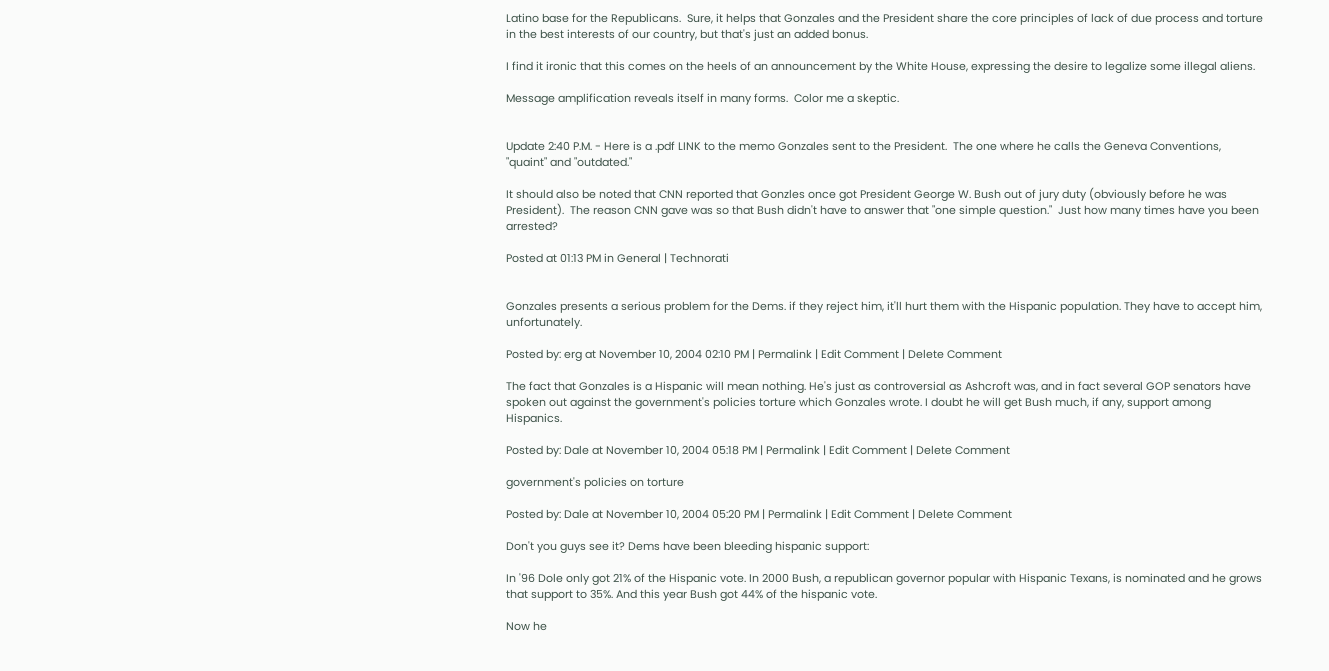Latino base for the Republicans.  Sure, it helps that Gonzales and the President share the core principles of lack of due process and torture in the best interests of our country, but that's just an added bonus.

I find it ironic that this comes on the heels of an announcement by the White House, expressing the desire to legalize some illegal aliens.

Message amplification reveals itself in many forms.  Color me a skeptic.


Update 2:40 P.M. - Here is a .pdf LINK to the memo Gonzales sent to the President.  The one where he calls the Geneva Conventions, "quaint" and "outdated."

It should also be noted that CNN reported that Gonzles once got President George W. Bush out of jury duty (obviously before he was President).  The reason CNN gave was so that Bush didn't have to answer that "one simple question."  Just how many times have you been arrested?

Posted at 01:13 PM in General | Technorati


Gonzales presents a serious problem for the Dems. if they reject him, it'll hurt them with the Hispanic population. They have to accept him, unfortunately.

Posted by: erg at November 10, 2004 02:10 PM | Permalink | Edit Comment | Delete Comment

The fact that Gonzales is a Hispanic will mean nothing. He's just as controversial as Ashcroft was, and in fact several GOP senators have spoken out against the government's policies torture which Gonzales wrote. I doubt he will get Bush much, if any, support among Hispanics.

Posted by: Dale at November 10, 2004 05:18 PM | Permalink | Edit Comment | Delete Comment

government's policies on torture

Posted by: Dale at November 10, 2004 05:20 PM | Permalink | Edit Comment | Delete Comment

Don't you guys see it? Dems have been bleeding hispanic support:

In '96 Dole only got 21% of the Hispanic vote. In 2000 Bush, a republican governor popular with Hispanic Texans, is nominated and he grows that support to 35%. And this year Bush got 44% of the hispanic vote.

Now he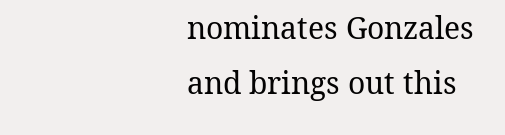nominates Gonzales and brings out this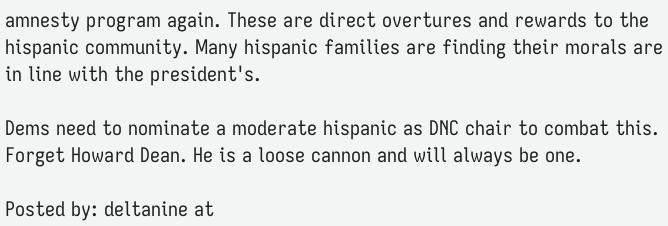amnesty program again. These are direct overtures and rewards to the hispanic community. Many hispanic families are finding their morals are in line with the president's.

Dems need to nominate a moderate hispanic as DNC chair to combat this. Forget Howard Dean. He is a loose cannon and will always be one.

Posted by: deltanine at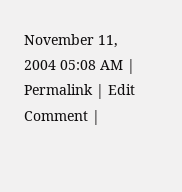November 11, 2004 05:08 AM | Permalink | Edit Comment |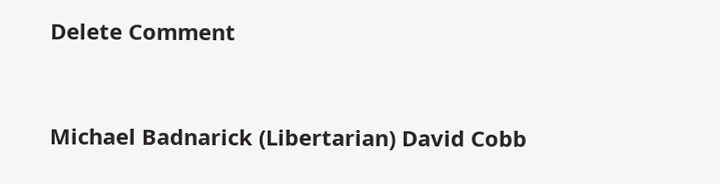Delete Comment


Michael Badnarick (Libertarian) David Cobb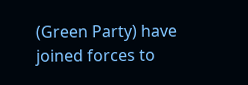(Green Party) have joined forces to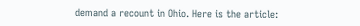demand a recount in Ohio. Here is the article: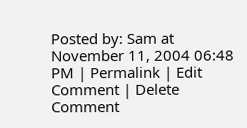Posted by: Sam at November 11, 2004 06:48 PM | Permalink | Edit Comment | Delete Comment